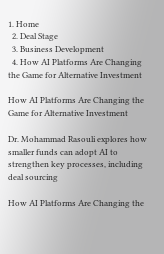1. Home
  2. Deal Stage
  3. Business Development
  4. How AI Platforms Are Changing the Game for Alternative Investment

How AI Platforms Are Changing the Game for Alternative Investment

Dr. Mohammad Rasouli explores how smaller funds can adopt AI to strengthen key processes, including deal sourcing

How AI Platforms Are Changing the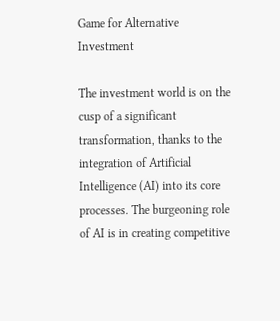Game for Alternative Investment

The investment world is on the cusp of a significant transformation, thanks to the integration of Artificial Intelligence (AI) into its core processes. The burgeoning role of AI is in creating competitive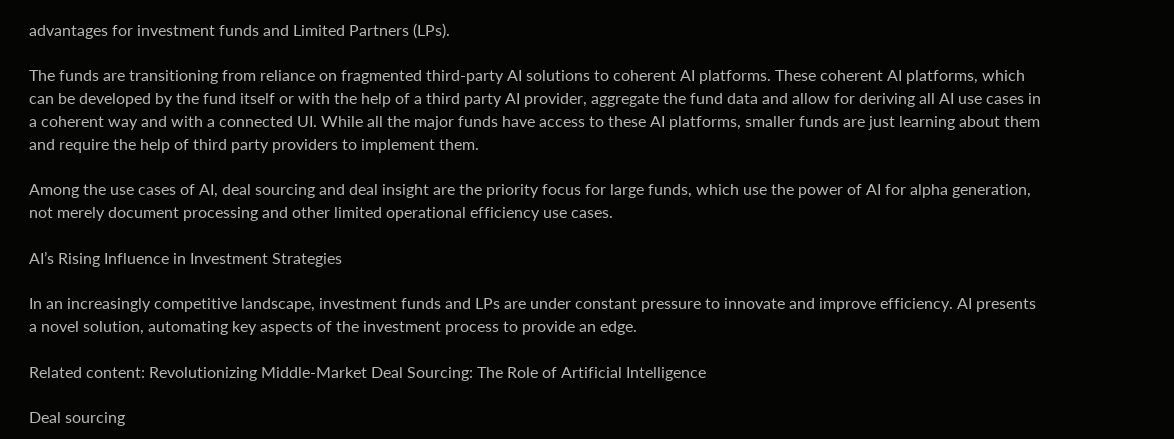advantages for investment funds and Limited Partners (LPs).

The funds are transitioning from reliance on fragmented third-party AI solutions to coherent AI platforms. These coherent AI platforms, which can be developed by the fund itself or with the help of a third party AI provider, aggregate the fund data and allow for deriving all AI use cases in a coherent way and with a connected UI. While all the major funds have access to these AI platforms, smaller funds are just learning about them and require the help of third party providers to implement them.

Among the use cases of AI, deal sourcing and deal insight are the priority focus for large funds, which use the power of AI for alpha generation, not merely document processing and other limited operational efficiency use cases.

AI’s Rising Influence in Investment Strategies

In an increasingly competitive landscape, investment funds and LPs are under constant pressure to innovate and improve efficiency. AI presents a novel solution, automating key aspects of the investment process to provide an edge.

Related content: Revolutionizing Middle-Market Deal Sourcing: The Role of Artificial Intelligence

Deal sourcing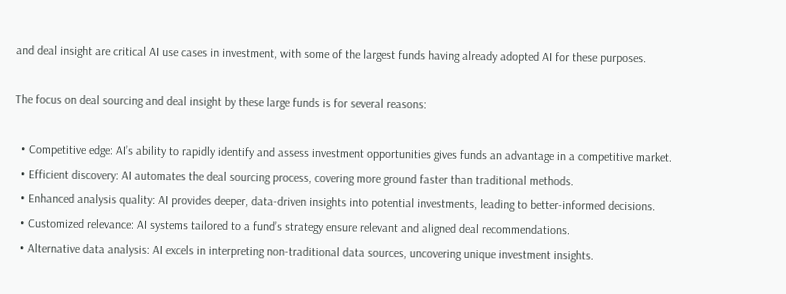and deal insight are critical AI use cases in investment, with some of the largest funds having already adopted AI for these purposes.

The focus on deal sourcing and deal insight by these large funds is for several reasons:

  • Competitive edge: AI’s ability to rapidly identify and assess investment opportunities gives funds an advantage in a competitive market.
  • Efficient discovery: AI automates the deal sourcing process, covering more ground faster than traditional methods.
  • Enhanced analysis quality: AI provides deeper, data-driven insights into potential investments, leading to better-informed decisions.
  • Customized relevance: AI systems tailored to a fund’s strategy ensure relevant and aligned deal recommendations.
  • Alternative data analysis: AI excels in interpreting non-traditional data sources, uncovering unique investment insights.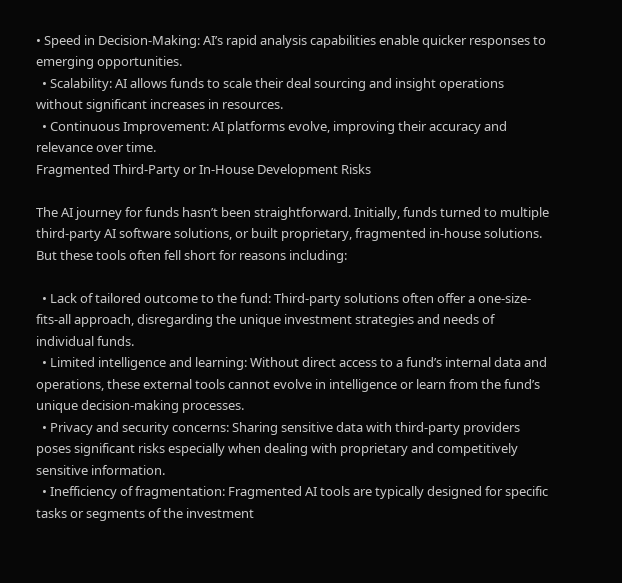• Speed in Decision-Making: AI’s rapid analysis capabilities enable quicker responses to emerging opportunities.
  • Scalability: AI allows funds to scale their deal sourcing and insight operations without significant increases in resources.
  • Continuous Improvement: AI platforms evolve, improving their accuracy and relevance over time.
Fragmented Third-Party or In-House Development Risks

The AI journey for funds hasn’t been straightforward. Initially, funds turned to multiple third-party AI software solutions, or built proprietary, fragmented in-house solutions. But these tools often fell short for reasons including:

  • Lack of tailored outcome to the fund: Third-party solutions often offer a one-size-fits-all approach, disregarding the unique investment strategies and needs of individual funds.
  • Limited intelligence and learning: Without direct access to a fund’s internal data and operations, these external tools cannot evolve in intelligence or learn from the fund’s unique decision-making processes.
  • Privacy and security concerns: Sharing sensitive data with third-party providers poses significant risks especially when dealing with proprietary and competitively sensitive information.
  • Inefficiency of fragmentation: Fragmented AI tools are typically designed for specific tasks or segments of the investment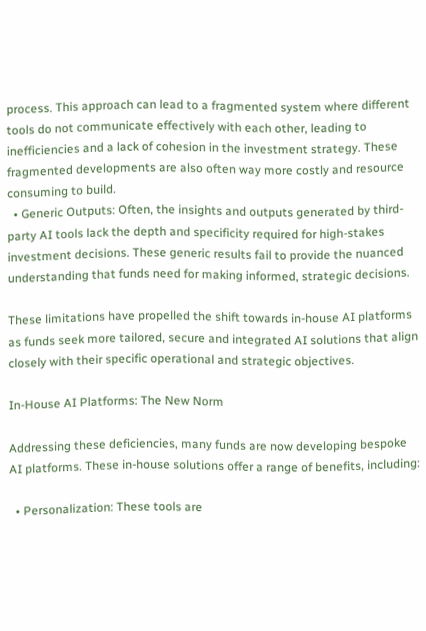process. This approach can lead to a fragmented system where different tools do not communicate effectively with each other, leading to inefficiencies and a lack of cohesion in the investment strategy. These fragmented developments are also often way more costly and resource consuming to build.
  • Generic Outputs: Often, the insights and outputs generated by third-party AI tools lack the depth and specificity required for high-stakes investment decisions. These generic results fail to provide the nuanced understanding that funds need for making informed, strategic decisions.

These limitations have propelled the shift towards in-house AI platforms as funds seek more tailored, secure and integrated AI solutions that align closely with their specific operational and strategic objectives.

In-House AI Platforms: The New Norm

Addressing these deficiencies, many funds are now developing bespoke AI platforms. These in-house solutions offer a range of benefits, including:

  • Personalization: These tools are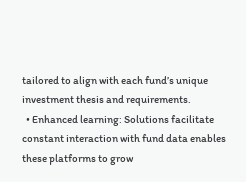tailored to align with each fund’s unique investment thesis and requirements.
  • Enhanced learning: Solutions facilitate constant interaction with fund data enables these platforms to grow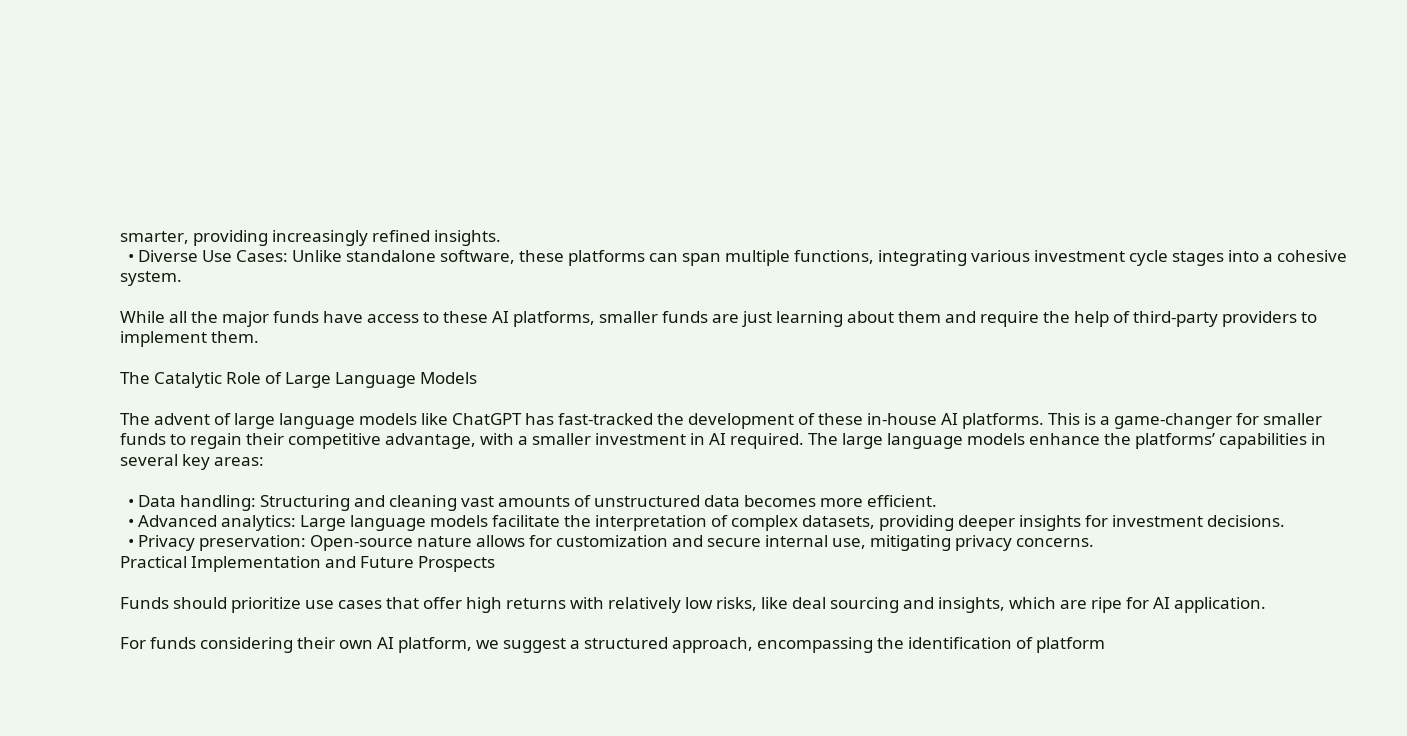smarter, providing increasingly refined insights.
  • Diverse Use Cases: Unlike standalone software, these platforms can span multiple functions, integrating various investment cycle stages into a cohesive system.

While all the major funds have access to these AI platforms, smaller funds are just learning about them and require the help of third-party providers to implement them.

The Catalytic Role of Large Language Models

The advent of large language models like ChatGPT has fast-tracked the development of these in-house AI platforms. This is a game-changer for smaller funds to regain their competitive advantage, with a smaller investment in AI required. The large language models enhance the platforms’ capabilities in several key areas:

  • Data handling: Structuring and cleaning vast amounts of unstructured data becomes more efficient.
  • Advanced analytics: Large language models facilitate the interpretation of complex datasets, providing deeper insights for investment decisions.
  • Privacy preservation: Open-source nature allows for customization and secure internal use, mitigating privacy concerns.
Practical Implementation and Future Prospects

Funds should prioritize use cases that offer high returns with relatively low risks, like deal sourcing and insights, which are ripe for AI application.

For funds considering their own AI platform, we suggest a structured approach, encompassing the identification of platform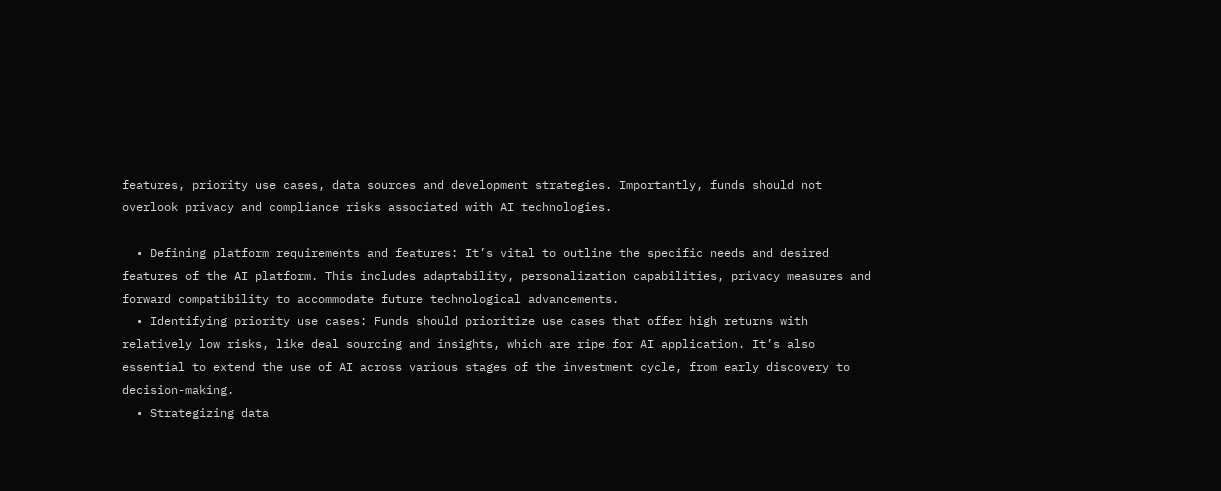features, priority use cases, data sources and development strategies. Importantly, funds should not overlook privacy and compliance risks associated with AI technologies.

  • Defining platform requirements and features: It’s vital to outline the specific needs and desired features of the AI platform. This includes adaptability, personalization capabilities, privacy measures and forward compatibility to accommodate future technological advancements.
  • Identifying priority use cases: Funds should prioritize use cases that offer high returns with relatively low risks, like deal sourcing and insights, which are ripe for AI application. It’s also essential to extend the use of AI across various stages of the investment cycle, from early discovery to decision-making.
  • Strategizing data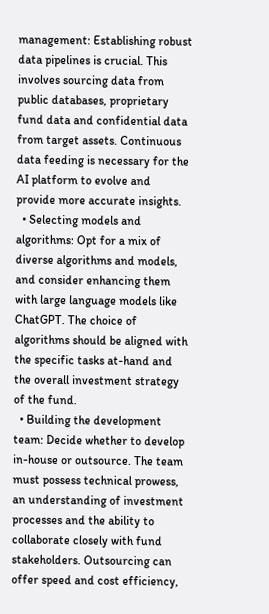management: Establishing robust data pipelines is crucial. This involves sourcing data from public databases, proprietary fund data and confidential data from target assets. Continuous data feeding is necessary for the AI platform to evolve and provide more accurate insights.
  • Selecting models and algorithms: Opt for a mix of diverse algorithms and models, and consider enhancing them with large language models like ChatGPT. The choice of algorithms should be aligned with the specific tasks at-hand and the overall investment strategy of the fund.
  • Building the development team: Decide whether to develop in-house or outsource. The team must possess technical prowess, an understanding of investment processes and the ability to collaborate closely with fund stakeholders. Outsourcing can offer speed and cost efficiency,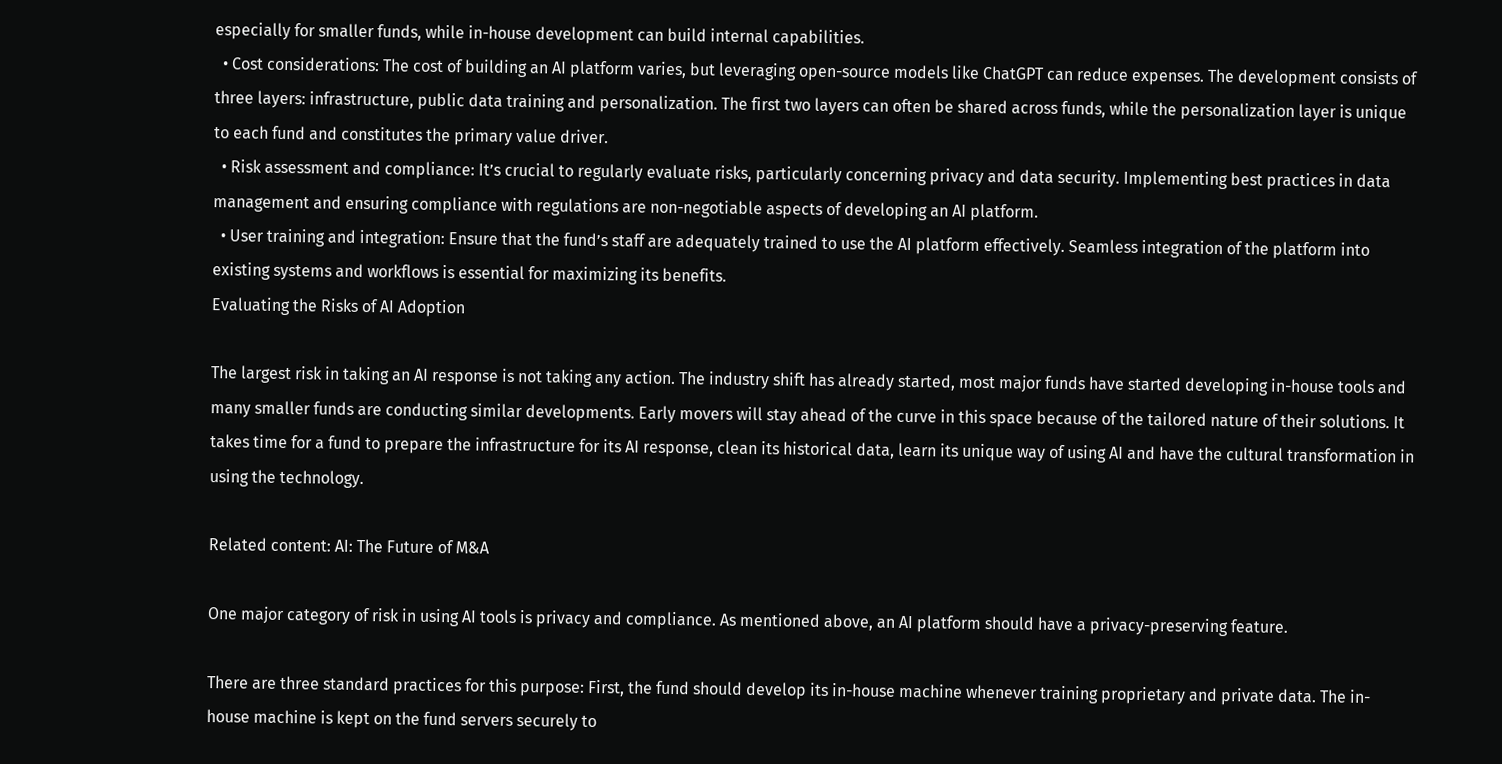especially for smaller funds, while in-house development can build internal capabilities.
  • Cost considerations: The cost of building an AI platform varies, but leveraging open-source models like ChatGPT can reduce expenses. The development consists of three layers: infrastructure, public data training and personalization. The first two layers can often be shared across funds, while the personalization layer is unique to each fund and constitutes the primary value driver.
  • Risk assessment and compliance: It’s crucial to regularly evaluate risks, particularly concerning privacy and data security. Implementing best practices in data management and ensuring compliance with regulations are non-negotiable aspects of developing an AI platform.
  • User training and integration: Ensure that the fund’s staff are adequately trained to use the AI platform effectively. Seamless integration of the platform into existing systems and workflows is essential for maximizing its benefits.
Evaluating the Risks of AI Adoption

The largest risk in taking an AI response is not taking any action. The industry shift has already started, most major funds have started developing in-house tools and many smaller funds are conducting similar developments. Early movers will stay ahead of the curve in this space because of the tailored nature of their solutions. It takes time for a fund to prepare the infrastructure for its AI response, clean its historical data, learn its unique way of using AI and have the cultural transformation in using the technology.

Related content: AI: The Future of M&A

One major category of risk in using AI tools is privacy and compliance. As mentioned above, an AI platform should have a privacy-preserving feature.

There are three standard practices for this purpose: First, the fund should develop its in-house machine whenever training proprietary and private data. The in-house machine is kept on the fund servers securely to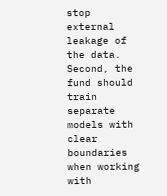stop external leakage of the data. Second, the fund should train separate models with clear boundaries when working with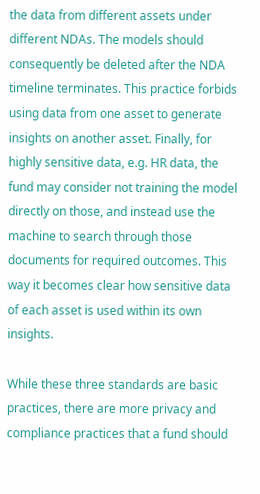the data from different assets under different NDAs. The models should consequently be deleted after the NDA timeline terminates. This practice forbids using data from one asset to generate insights on another asset. Finally, for highly sensitive data, e.g. HR data, the fund may consider not training the model directly on those, and instead use the machine to search through those documents for required outcomes. This way it becomes clear how sensitive data of each asset is used within its own insights.

While these three standards are basic practices, there are more privacy and compliance practices that a fund should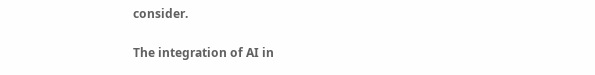consider.

The integration of AI in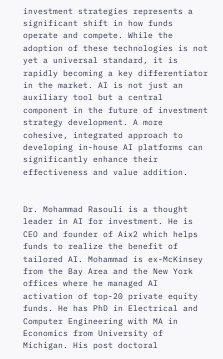investment strategies represents a significant shift in how funds operate and compete. While the adoption of these technologies is not yet a universal standard, it is rapidly becoming a key differentiator in the market. AI is not just an auxiliary tool but a central component in the future of investment strategy development. A more cohesive, integrated approach to developing in-house AI platforms can significantly enhance their effectiveness and value addition.


Dr. Mohammad Rasouli is a thought leader in AI for investment. He is CEO and founder of Aix2 which helps funds to realize the benefit of tailored AI. Mohammad is ex-McKinsey from the Bay Area and the New York offices where he managed AI activation of top-20 private equity funds. He has PhD in Electrical and Computer Engineering with MA in Economics from University of Michigan. His post doctoral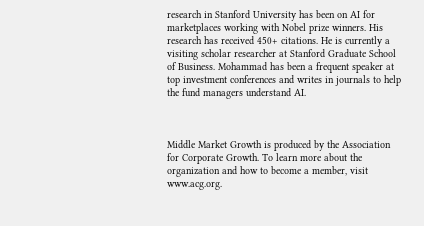research in Stanford University has been on AI for marketplaces working with Nobel prize winners. His research has received 450+ citations. He is currently a visiting scholar researcher at Stanford Graduate School of Business. Mohammad has been a frequent speaker at top investment conferences and writes in journals to help the fund managers understand AI.



Middle Market Growth is produced by the Association for Corporate Growth. To learn more about the organization and how to become a member, visit www.acg.org.